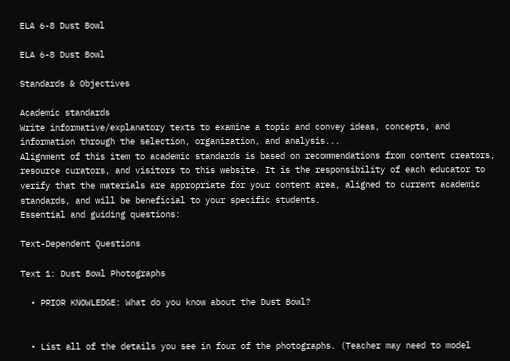ELA 6-8 Dust Bowl

ELA 6-8 Dust Bowl

Standards & Objectives

Academic standards
Write informative/explanatory texts to examine a topic and convey ideas, concepts, and information through the selection, organization, and analysis...
Alignment of this item to academic standards is based on recommendations from content creators, resource curators, and visitors to this website. It is the responsibility of each educator to verify that the materials are appropriate for your content area, aligned to current academic standards, and will be beneficial to your specific students.
Essential and guiding questions:

Text-Dependent Questions

Text 1: Dust Bowl Photographs

  • PRIOR KNOWLEDGE: What do you know about the Dust Bowl?


  • List all of the details you see in four of the photographs. (Teacher may need to model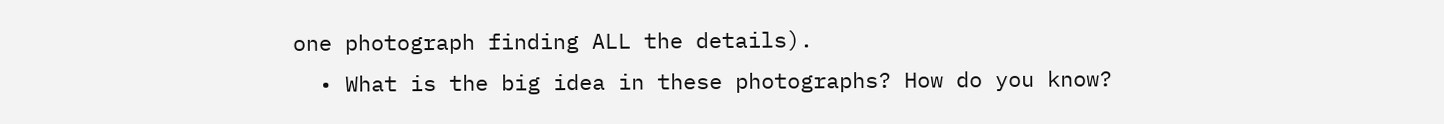one photograph finding ALL the details).
  • What is the big idea in these photographs? How do you know?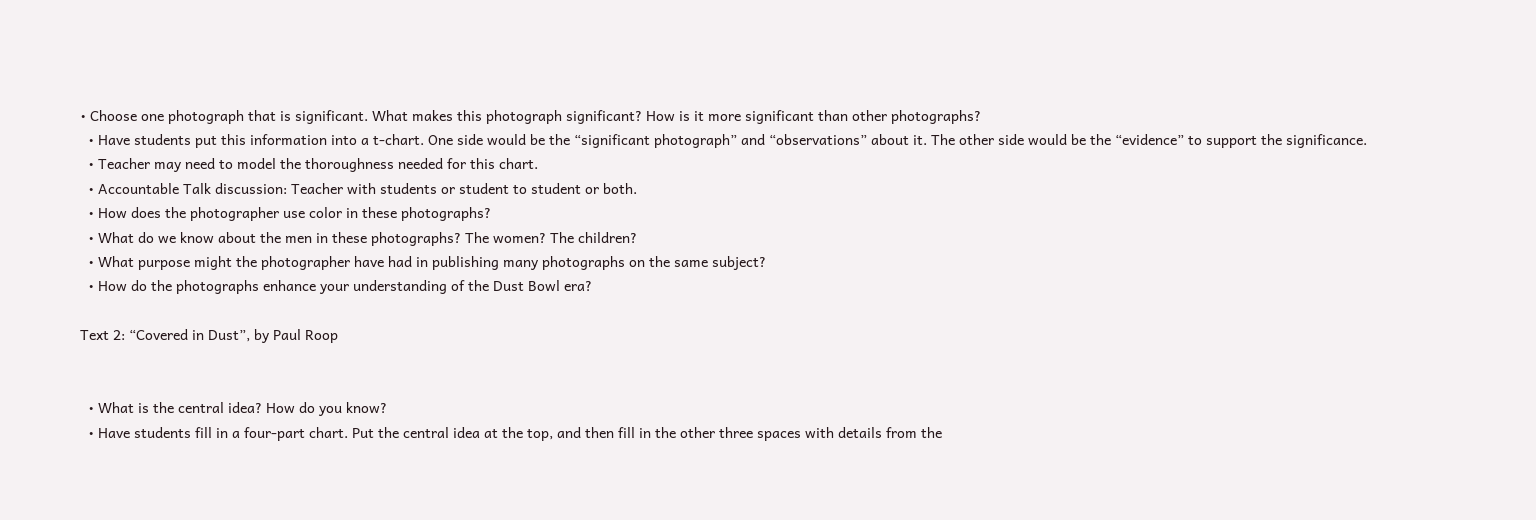• Choose one photograph that is significant. What makes this photograph significant? How is it more significant than other photographs?
  • Have students put this information into a t-chart. One side would be the “significant photograph” and “observations” about it. The other side would be the “evidence” to support the significance.
  • Teacher may need to model the thoroughness needed for this chart.
  • Accountable Talk discussion: Teacher with students or student to student or both.
  • How does the photographer use color in these photographs?
  • What do we know about the men in these photographs? The women? The children?
  • What purpose might the photographer have had in publishing many photographs on the same subject?
  • How do the photographs enhance your understanding of the Dust Bowl era?

Text 2: “Covered in Dust”, by Paul Roop


  • What is the central idea? How do you know?
  • Have students fill in a four-part chart. Put the central idea at the top, and then fill in the other three spaces with details from the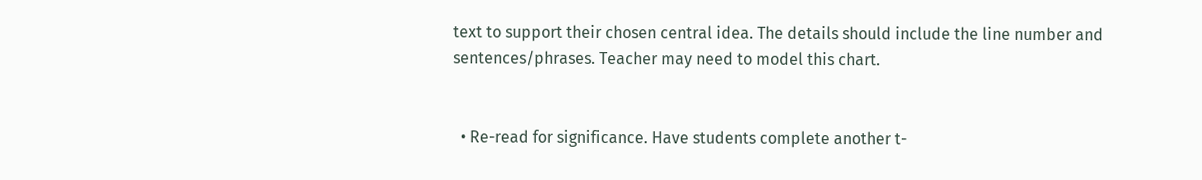text to support their chosen central idea. The details should include the line number and sentences/phrases. Teacher may need to model this chart.


  • Re-read for significance. Have students complete another t-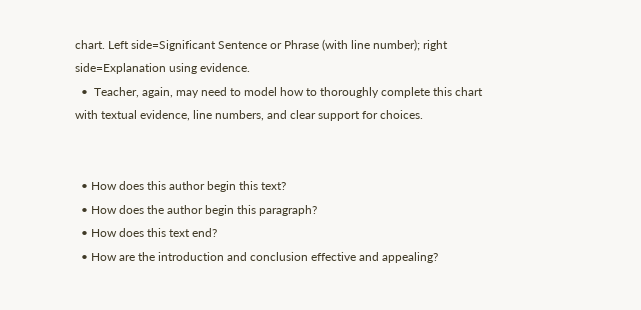chart. Left side=Significant Sentence or Phrase (with line number); right side=Explanation using evidence.
  •  Teacher, again, may need to model how to thoroughly complete this chart with textual evidence, line numbers, and clear support for choices.


  • How does this author begin this text?
  • How does the author begin this paragraph?
  • How does this text end?
  • How are the introduction and conclusion effective and appealing?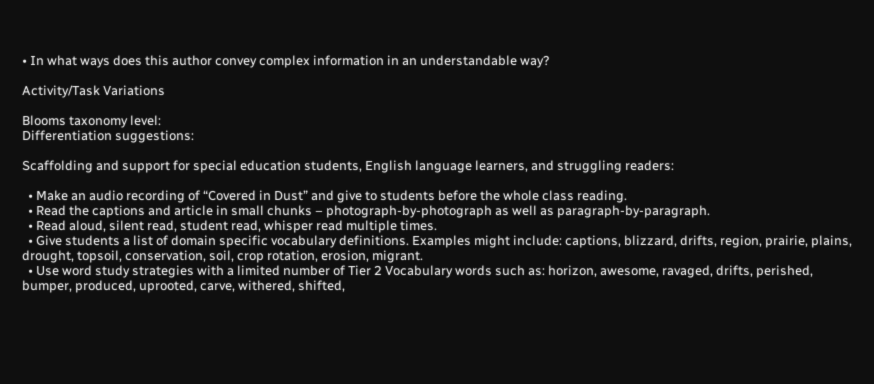• In what ways does this author convey complex information in an understandable way?

Activity/Task Variations

Blooms taxonomy level:
Differentiation suggestions:

Scaffolding and support for special education students, English language learners, and struggling readers:

  • Make an audio recording of “Covered in Dust” and give to students before the whole class reading.
  • Read the captions and article in small chunks – photograph-by-photograph as well as paragraph-by-paragraph.
  • Read aloud, silent read, student read, whisper read multiple times.
  • Give students a list of domain specific vocabulary definitions. Examples might include: captions, blizzard, drifts, region, prairie, plains, drought, topsoil, conservation, soil, crop rotation, erosion, migrant.
  • Use word study strategies with a limited number of Tier 2 Vocabulary words such as: horizon, awesome, ravaged, drifts, perished, bumper, produced, uprooted, carve, withered, shifted,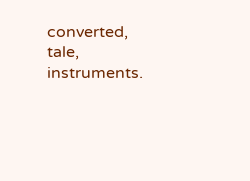converted, tale, instruments.